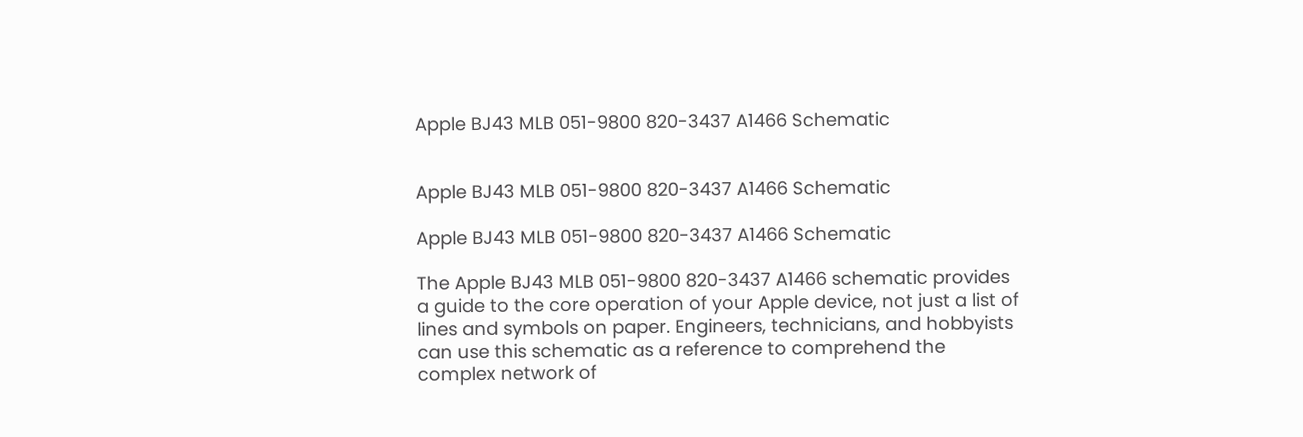Apple BJ43 MLB 051-9800 820-3437 A1466 Schematic


Apple BJ43 MLB 051-9800 820-3437 A1466 Schematic

Apple BJ43 MLB 051-9800 820-3437 A1466 Schematic

The Apple BJ43 MLB 051-9800 820-3437 A1466 schematic provides a guide to the core operation of your Apple device, not just a list of lines and symbols on paper. Engineers, technicians, and hobbyists can use this schematic as a reference to comprehend the complex network of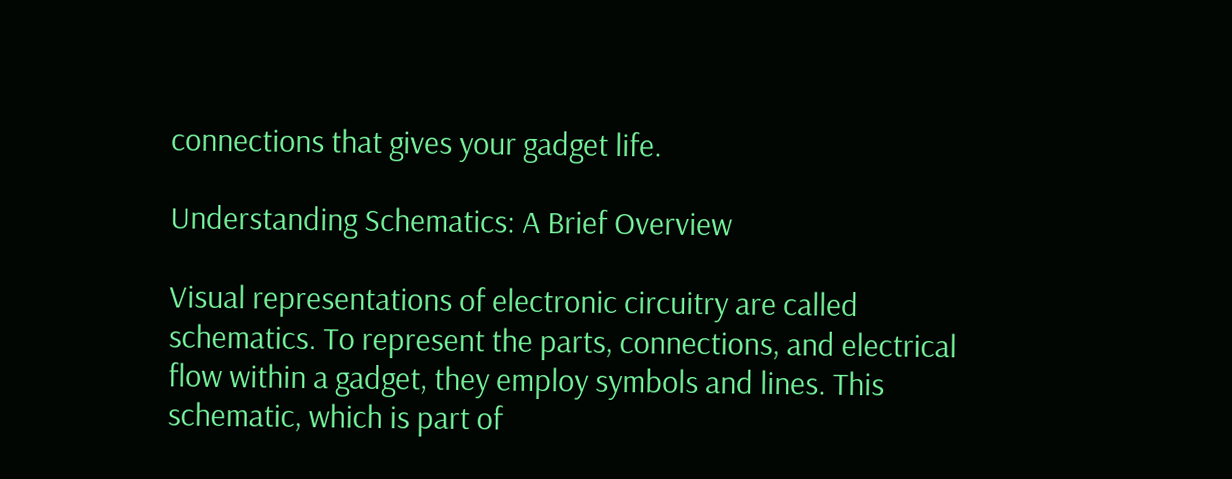connections that gives your gadget life.

Understanding Schematics: A Brief Overview

Visual representations of electronic circuitry are called schematics. To represent the parts, connections, and electrical flow within a gadget, they employ symbols and lines. This schematic, which is part of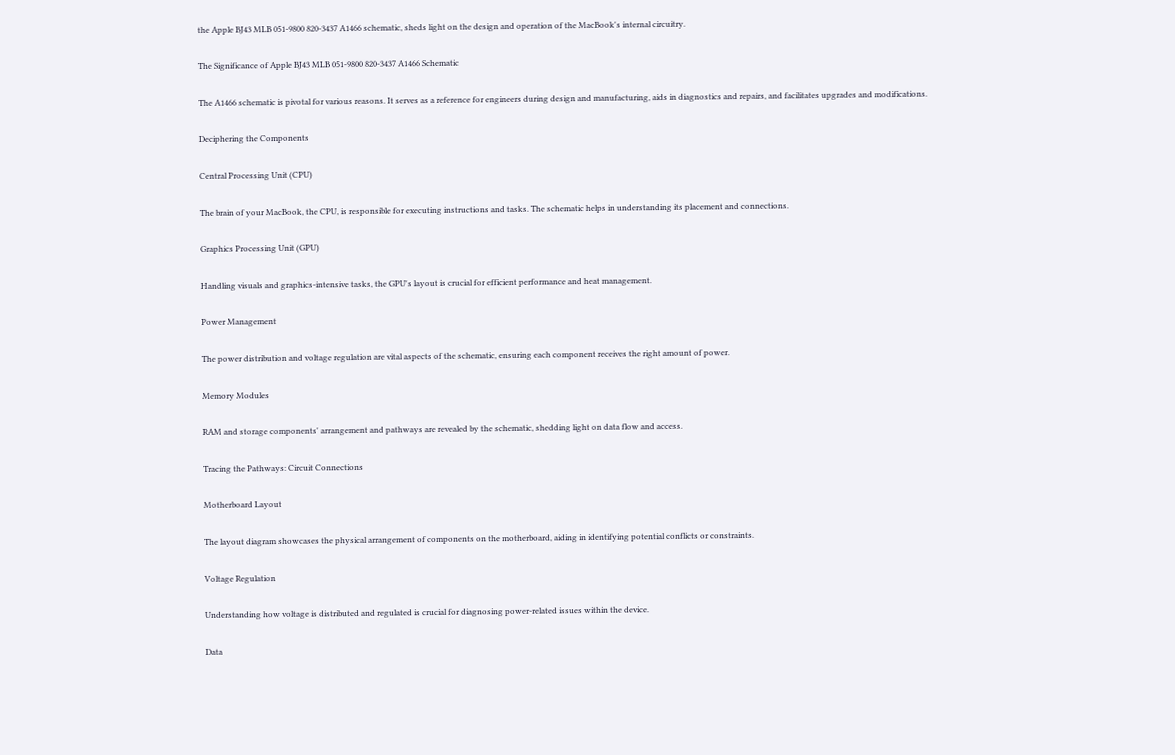the Apple BJ43 MLB 051-9800 820-3437 A1466 schematic, sheds light on the design and operation of the MacBook's internal circuitry.

The Significance of Apple BJ43 MLB 051-9800 820-3437 A1466 Schematic

The A1466 schematic is pivotal for various reasons. It serves as a reference for engineers during design and manufacturing, aids in diagnostics and repairs, and facilitates upgrades and modifications.

Deciphering the Components

Central Processing Unit (CPU)

The brain of your MacBook, the CPU, is responsible for executing instructions and tasks. The schematic helps in understanding its placement and connections.

Graphics Processing Unit (GPU)

Handling visuals and graphics-intensive tasks, the GPU's layout is crucial for efficient performance and heat management.

Power Management

The power distribution and voltage regulation are vital aspects of the schematic, ensuring each component receives the right amount of power.

Memory Modules

RAM and storage components' arrangement and pathways are revealed by the schematic, shedding light on data flow and access.

Tracing the Pathways: Circuit Connections

Motherboard Layout

The layout diagram showcases the physical arrangement of components on the motherboard, aiding in identifying potential conflicts or constraints.

Voltage Regulation

Understanding how voltage is distributed and regulated is crucial for diagnosing power-related issues within the device.

Data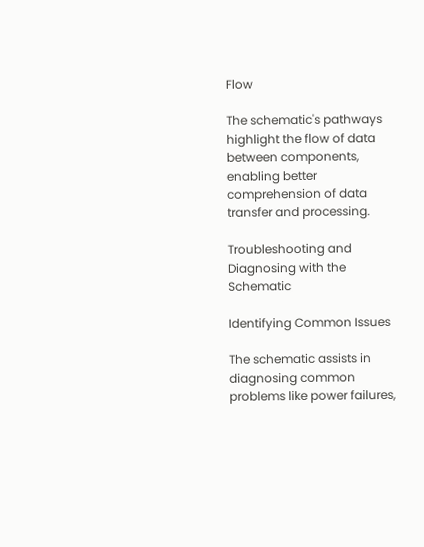Flow

The schematic's pathways highlight the flow of data between components, enabling better comprehension of data transfer and processing.

Troubleshooting and Diagnosing with the Schematic

Identifying Common Issues

The schematic assists in diagnosing common problems like power failures,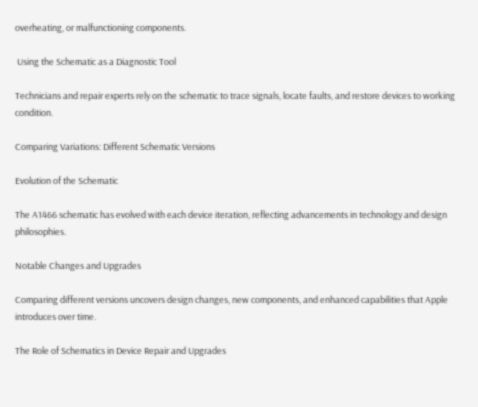overheating, or malfunctioning components.

 Using the Schematic as a Diagnostic Tool

Technicians and repair experts rely on the schematic to trace signals, locate faults, and restore devices to working condition.

Comparing Variations: Different Schematic Versions

Evolution of the Schematic

The A1466 schematic has evolved with each device iteration, reflecting advancements in technology and design philosophies.

Notable Changes and Upgrades

Comparing different versions uncovers design changes, new components, and enhanced capabilities that Apple introduces over time.

The Role of Schematics in Device Repair and Upgrades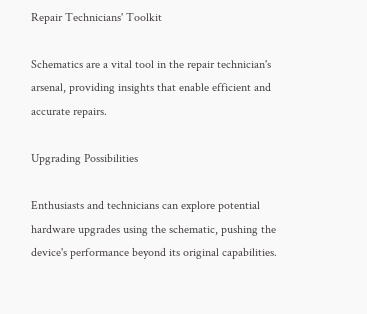Repair Technicians' Toolkit

Schematics are a vital tool in the repair technician's arsenal, providing insights that enable efficient and accurate repairs.

Upgrading Possibilities

Enthusiasts and technicians can explore potential hardware upgrades using the schematic, pushing the device's performance beyond its original capabilities.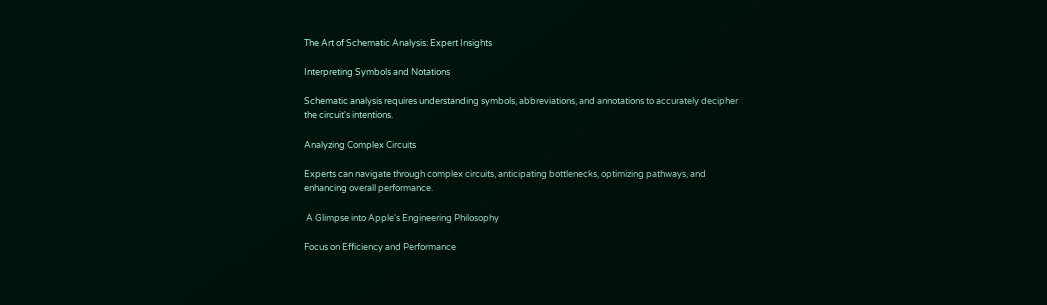The Art of Schematic Analysis: Expert Insights

Interpreting Symbols and Notations

Schematic analysis requires understanding symbols, abbreviations, and annotations to accurately decipher the circuit's intentions.

Analyzing Complex Circuits

Experts can navigate through complex circuits, anticipating bottlenecks, optimizing pathways, and enhancing overall performance.

 A Glimpse into Apple's Engineering Philosophy

Focus on Efficiency and Performance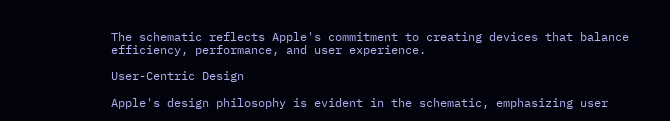The schematic reflects Apple's commitment to creating devices that balance efficiency, performance, and user experience.

User-Centric Design

Apple's design philosophy is evident in the schematic, emphasizing user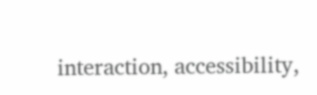interaction, accessibility,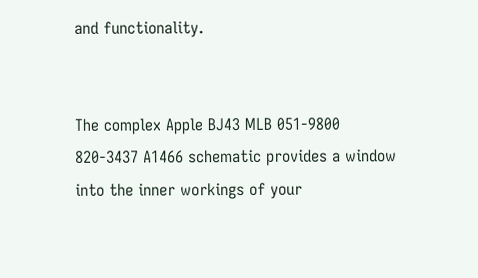and functionality.


The complex Apple BJ43 MLB 051-9800 820-3437 A1466 schematic provides a window into the inner workings of your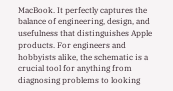MacBook. It perfectly captures the balance of engineering, design, and usefulness that distinguishes Apple products. For engineers and hobbyists alike, the schematic is a crucial tool for anything from diagnosing problems to looking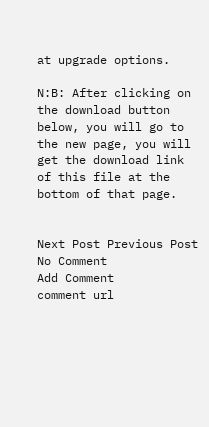at upgrade options.

N:B: After clicking on the download button below, you will go to the new page, you will get the download link of this file at the bottom of that page.


Next Post Previous Post
No Comment
Add Comment
comment url